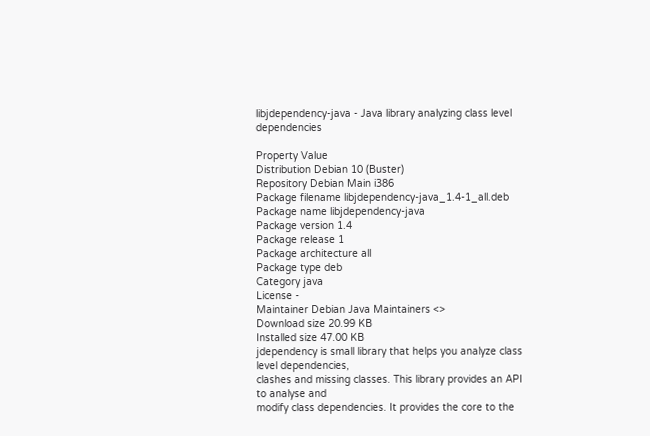libjdependency-java - Java library analyzing class level dependencies

Property Value
Distribution Debian 10 (Buster)
Repository Debian Main i386
Package filename libjdependency-java_1.4-1_all.deb
Package name libjdependency-java
Package version 1.4
Package release 1
Package architecture all
Package type deb
Category java
License -
Maintainer Debian Java Maintainers <>
Download size 20.99 KB
Installed size 47.00 KB
jdependency is small library that helps you analyze class level dependencies,
clashes and missing classes. This library provides an API to analyse and
modify class dependencies. It provides the core to the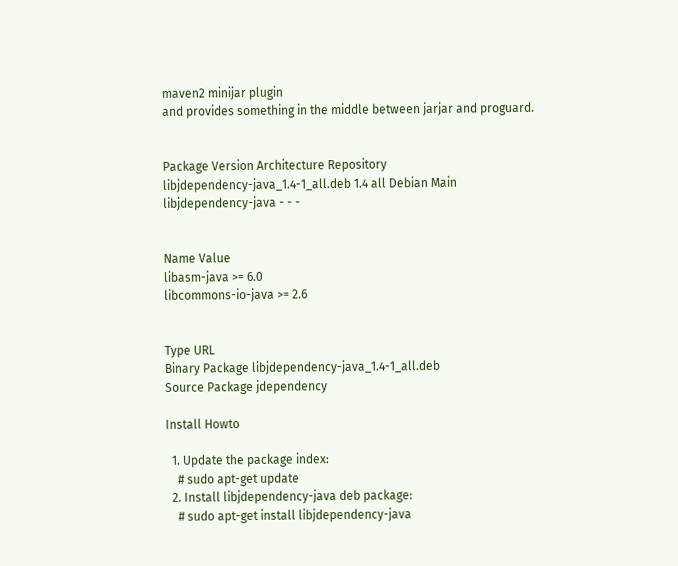maven2 minijar plugin
and provides something in the middle between jarjar and proguard.


Package Version Architecture Repository
libjdependency-java_1.4-1_all.deb 1.4 all Debian Main
libjdependency-java - - -


Name Value
libasm-java >= 6.0
libcommons-io-java >= 2.6


Type URL
Binary Package libjdependency-java_1.4-1_all.deb
Source Package jdependency

Install Howto

  1. Update the package index:
    # sudo apt-get update
  2. Install libjdependency-java deb package:
    # sudo apt-get install libjdependency-java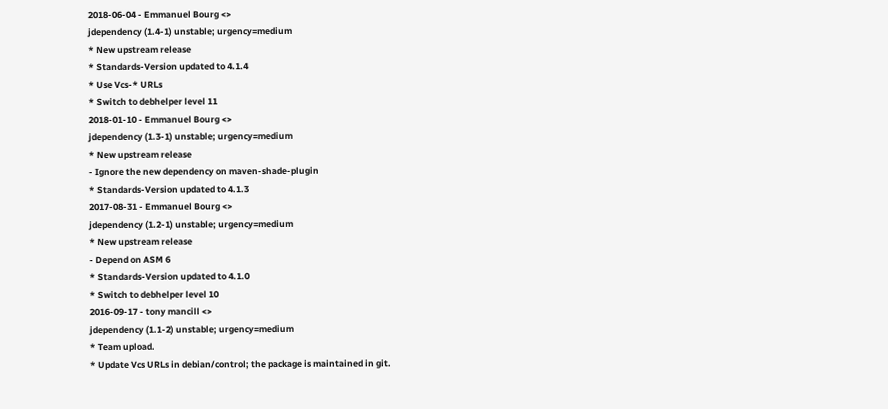2018-06-04 - Emmanuel Bourg <>
jdependency (1.4-1) unstable; urgency=medium
* New upstream release
* Standards-Version updated to 4.1.4
* Use Vcs-* URLs
* Switch to debhelper level 11
2018-01-10 - Emmanuel Bourg <>
jdependency (1.3-1) unstable; urgency=medium
* New upstream release
- Ignore the new dependency on maven-shade-plugin
* Standards-Version updated to 4.1.3
2017-08-31 - Emmanuel Bourg <>
jdependency (1.2-1) unstable; urgency=medium
* New upstream release
- Depend on ASM 6
* Standards-Version updated to 4.1.0
* Switch to debhelper level 10
2016-09-17 - tony mancill <>
jdependency (1.1-2) unstable; urgency=medium
* Team upload.
* Update Vcs URLs in debian/control; the package is maintained in git.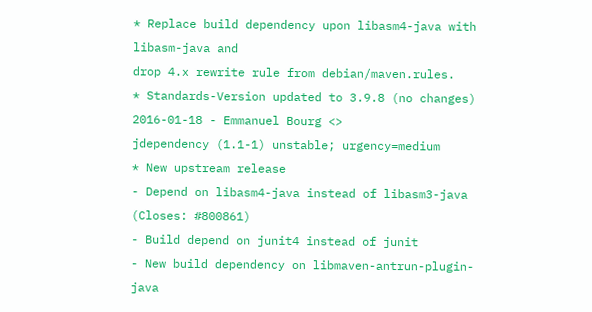* Replace build dependency upon libasm4-java with libasm-java and
drop 4.x rewrite rule from debian/maven.rules.
* Standards-Version updated to 3.9.8 (no changes)
2016-01-18 - Emmanuel Bourg <>
jdependency (1.1-1) unstable; urgency=medium
* New upstream release
- Depend on libasm4-java instead of libasm3-java (Closes: #800861)
- Build depend on junit4 instead of junit
- New build dependency on libmaven-antrun-plugin-java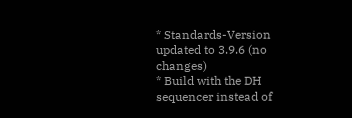* Standards-Version updated to 3.9.6 (no changes)
* Build with the DH sequencer instead of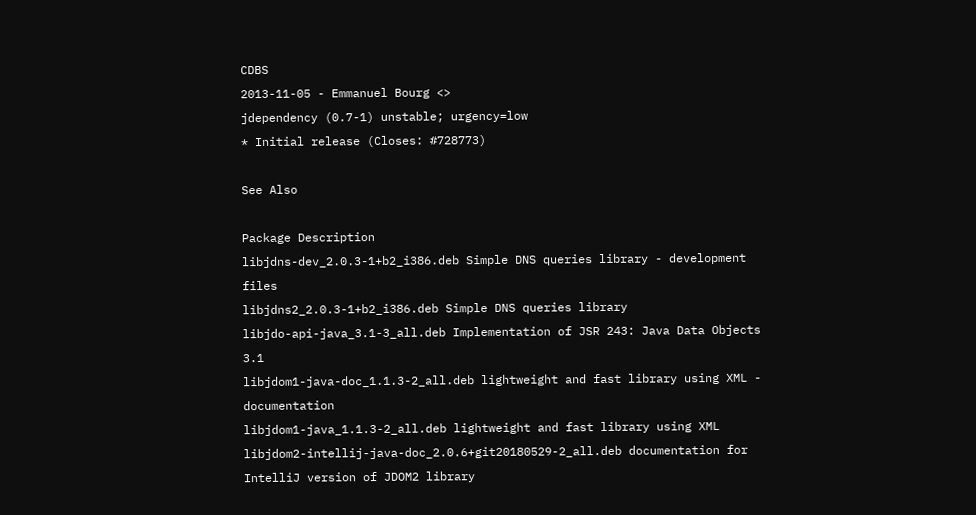CDBS
2013-11-05 - Emmanuel Bourg <>
jdependency (0.7-1) unstable; urgency=low
* Initial release (Closes: #728773)

See Also

Package Description
libjdns-dev_2.0.3-1+b2_i386.deb Simple DNS queries library - development files
libjdns2_2.0.3-1+b2_i386.deb Simple DNS queries library
libjdo-api-java_3.1-3_all.deb Implementation of JSR 243: Java Data Objects 3.1
libjdom1-java-doc_1.1.3-2_all.deb lightweight and fast library using XML - documentation
libjdom1-java_1.1.3-2_all.deb lightweight and fast library using XML
libjdom2-intellij-java-doc_2.0.6+git20180529-2_all.deb documentation for IntelliJ version of JDOM2 library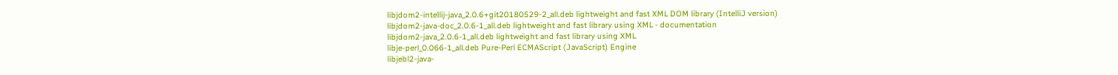libjdom2-intellij-java_2.0.6+git20180529-2_all.deb lightweight and fast XML DOM library (IntelliJ version)
libjdom2-java-doc_2.0.6-1_all.deb lightweight and fast library using XML - documentation
libjdom2-java_2.0.6-1_all.deb lightweight and fast library using XML
libje-perl_0.066-1_all.deb Pure-Perl ECMAScript (JavaScript) Engine
libjebl2-java-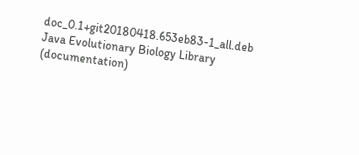doc_0.1+git20180418.653eb83-1_all.deb Java Evolutionary Biology Library (documentation)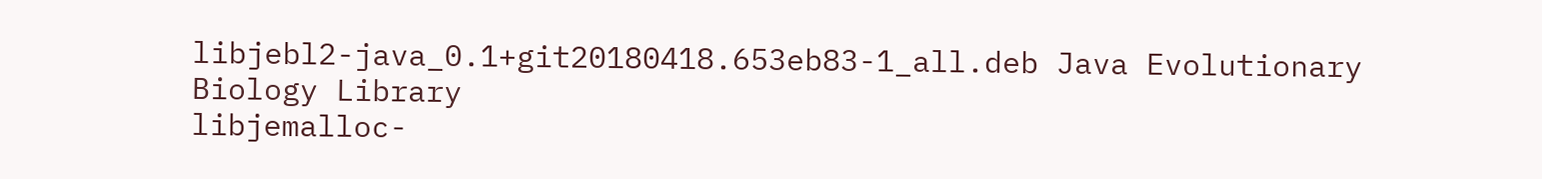libjebl2-java_0.1+git20180418.653eb83-1_all.deb Java Evolutionary Biology Library
libjemalloc-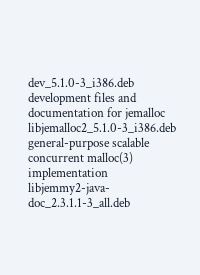dev_5.1.0-3_i386.deb development files and documentation for jemalloc
libjemalloc2_5.1.0-3_i386.deb general-purpose scalable concurrent malloc(3) implementation
libjemmy2-java-doc_2.3.1.1-3_all.deb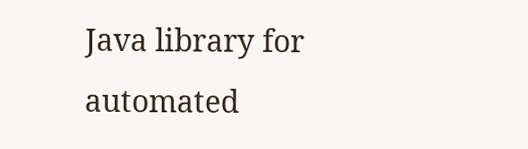Java library for automated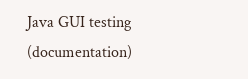Java GUI testing (documentation)